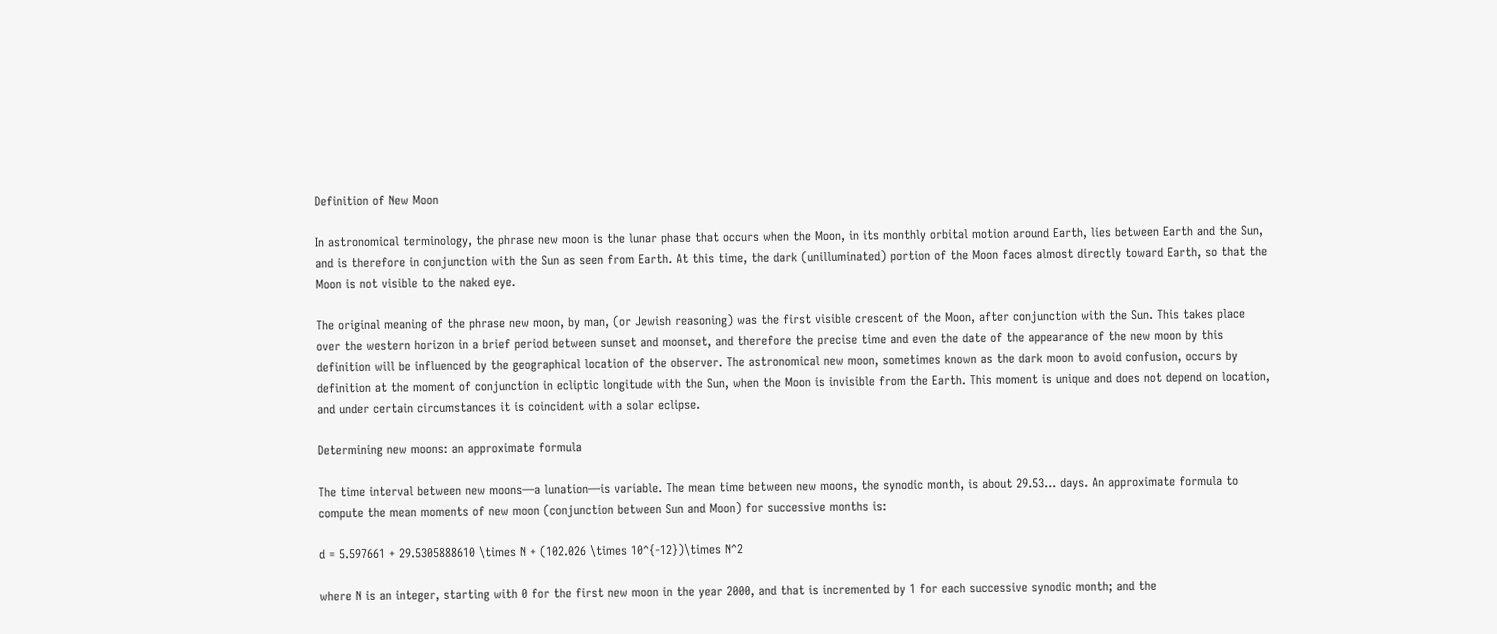Definition of New Moon

In astronomical terminology, the phrase new moon is the lunar phase that occurs when the Moon, in its monthly orbital motion around Earth, lies between Earth and the Sun, and is therefore in conjunction with the Sun as seen from Earth. At this time, the dark (unilluminated) portion of the Moon faces almost directly toward Earth, so that the Moon is not visible to the naked eye.

The original meaning of the phrase new moon, by man, (or Jewish reasoning) was the first visible crescent of the Moon, after conjunction with the Sun. This takes place over the western horizon in a brief period between sunset and moonset, and therefore the precise time and even the date of the appearance of the new moon by this definition will be influenced by the geographical location of the observer. The astronomical new moon, sometimes known as the dark moon to avoid confusion, occurs by definition at the moment of conjunction in ecliptic longitude with the Sun, when the Moon is invisible from the Earth. This moment is unique and does not depend on location, and under certain circumstances it is coincident with a solar eclipse.

Determining new moons: an approximate formula

The time interval between new moons—a lunation—is variable. The mean time between new moons, the synodic month, is about 29.53... days. An approximate formula to compute the mean moments of new moon (conjunction between Sun and Moon) for successive months is:

d = 5.597661 + 29.5305888610 \times N + (102.026 \times 10^{-12})\times N^2

where N is an integer, starting with 0 for the first new moon in the year 2000, and that is incremented by 1 for each successive synodic month; and the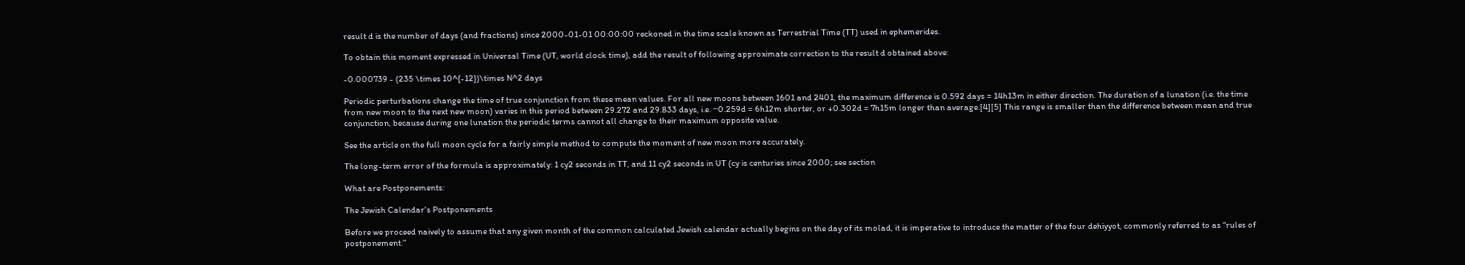result d is the number of days (and fractions) since 2000-01-01 00:00:00 reckoned in the time scale known as Terrestrial Time (TT) used in ephemerides.

To obtain this moment expressed in Universal Time (UT, world clock time), add the result of following approximate correction to the result d obtained above:

-0.000739 - (235 \times 10^{-12})\times N^2 days

Periodic perturbations change the time of true conjunction from these mean values. For all new moons between 1601 and 2401, the maximum difference is 0.592 days = 14h13m in either direction. The duration of a lunation (i.e. the time from new moon to the next new moon) varies in this period between 29.272 and 29.833 days, i.e. −0.259d = 6h12m shorter, or +0.302d = 7h15m longer than average.[4][5] This range is smaller than the difference between mean and true conjunction, because during one lunation the periodic terms cannot all change to their maximum opposite value.

See the article on the full moon cycle for a fairly simple method to compute the moment of new moon more accurately.

The long-term error of the formula is approximately: 1 cy2 seconds in TT, and 11 cy2 seconds in UT (cy is centuries since 2000; see section

What are Postponements:

The Jewish Calendar's Postponements

Before we proceed naively to assume that any given month of the common calculated Jewish calendar actually begins on the day of its molad, it is imperative to introduce the matter of the four dehiyyot, commonly referred to as “rules of postponement.”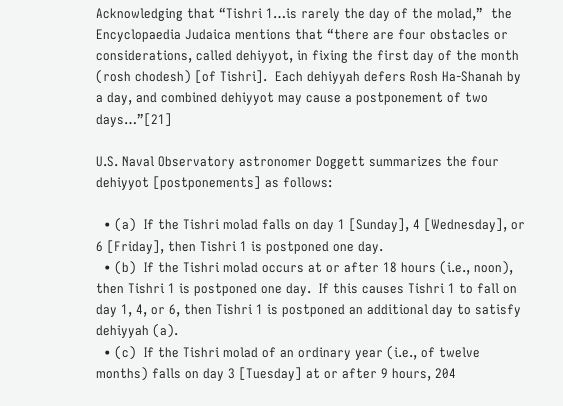Acknowledging that “Tishri 1…is rarely the day of the molad,”  the Encyclopaedia Judaica mentions that “there are four obstacles or considerations, called dehiyyot, in fixing the first day of the month (rosh chodesh) [of Tishri].  Each dehiyyah defers Rosh Ha-Shanah by a day, and combined dehiyyot may cause a postponement of two days…”[21]

U.S. Naval Observatory astronomer Doggett summarizes the four dehiyyot [postponements] as follows:

  • (a)  If the Tishri molad falls on day 1 [Sunday], 4 [Wednesday], or 6 [Friday], then Tishri 1 is postponed one day.
  • (b)  If the Tishri molad occurs at or after 18 hours (i.e., noon), then Tishri 1 is postponed one day.  If this causes Tishri 1 to fall on day 1, 4, or 6, then Tishri 1 is postponed an additional day to satisfy dehiyyah (a).
  • (c)  If the Tishri molad of an ordinary year (i.e., of twelve months) falls on day 3 [Tuesday] at or after 9 hours, 204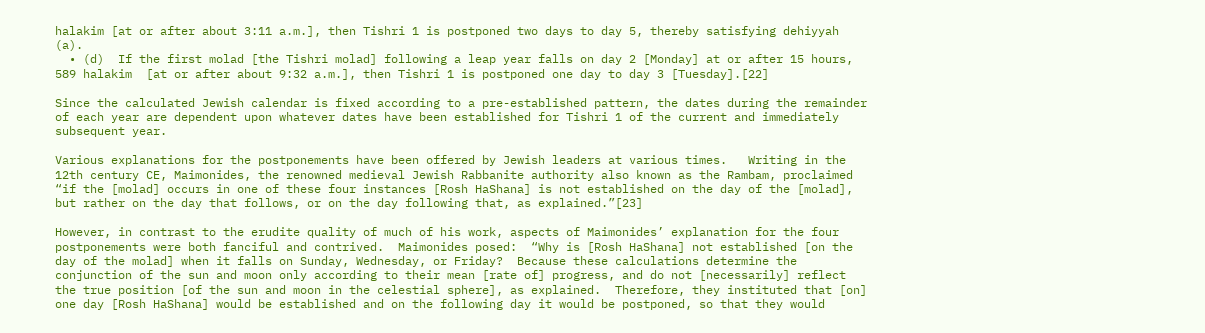halakim [at or after about 3:11 a.m.], then Tishri 1 is postponed two days to day 5, thereby satisfying dehiyyah (a).
  • (d)  If the first molad [the Tishri molad] following a leap year falls on day 2 [Monday] at or after 15 hours, 589 halakim  [at or after about 9:32 a.m.], then Tishri 1 is postponed one day to day 3 [Tuesday].[22]

Since the calculated Jewish calendar is fixed according to a pre-established pattern, the dates during the remainder of each year are dependent upon whatever dates have been established for Tishri 1 of the current and immediately subsequent year.

Various explanations for the postponements have been offered by Jewish leaders at various times.   Writing in the 12th century CE, Maimonides, the renowned medieval Jewish Rabbanite authority also known as the Rambam, proclaimed “if the [molad] occurs in one of these four instances [Rosh HaShana] is not established on the day of the [molad], but rather on the day that follows, or on the day following that, as explained.”[23]

However, in contrast to the erudite quality of much of his work, aspects of Maimonides’ explanation for the four postponements were both fanciful and contrived.  Maimonides posed:  “Why is [Rosh HaShana] not established [on the day of the molad] when it falls on Sunday, Wednesday, or Friday?  Because these calculations determine the conjunction of the sun and moon only according to their mean [rate of] progress, and do not [necessarily] reflect the true position [of the sun and moon in the celestial sphere], as explained.  Therefore, they instituted that [on] one day [Rosh HaShana] would be established and on the following day it would be postponed, so that they would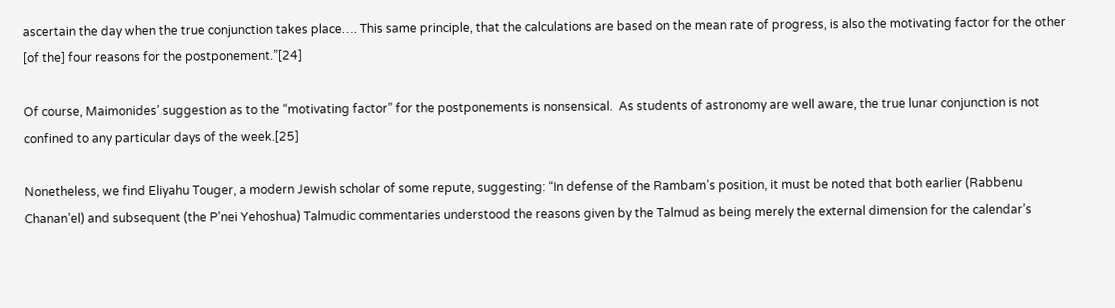ascertain the day when the true conjunction takes place…. This same principle, that the calculations are based on the mean rate of progress, is also the motivating factor for the other [of the] four reasons for the postponement.”[24]

Of course, Maimonides’ suggestion as to the “motivating factor” for the postponements is nonsensical.  As students of astronomy are well aware, the true lunar conjunction is not confined to any particular days of the week.[25]

Nonetheless, we find Eliyahu Touger, a modern Jewish scholar of some repute, suggesting: “In defense of the Rambam’s position, it must be noted that both earlier (Rabbenu Chanan’el) and subsequent (the P’nei Yehoshua) Talmudic commentaries understood the reasons given by the Talmud as being merely the external dimension for the calendar’s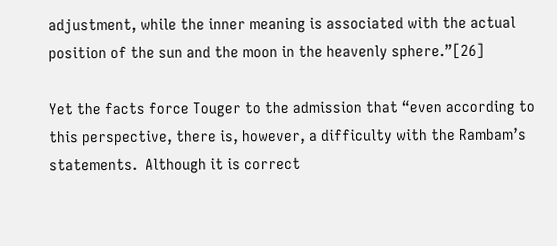adjustment, while the inner meaning is associated with the actual position of the sun and the moon in the heavenly sphere.”[26]

Yet the facts force Touger to the admission that “even according to this perspective, there is, however, a difficulty with the Rambam’s statements.  Although it is correct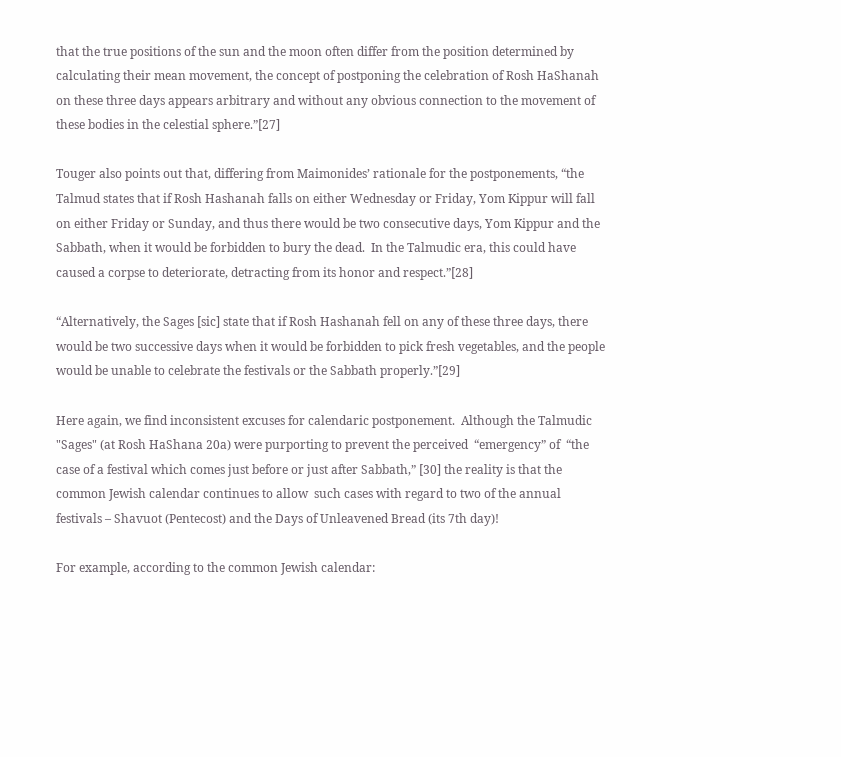that the true positions of the sun and the moon often differ from the position determined by calculating their mean movement, the concept of postponing the celebration of Rosh HaShanah on these three days appears arbitrary and without any obvious connection to the movement of these bodies in the celestial sphere.”[27]

Touger also points out that, differing from Maimonides’ rationale for the postponements, “the Talmud states that if Rosh Hashanah falls on either Wednesday or Friday, Yom Kippur will fall on either Friday or Sunday, and thus there would be two consecutive days, Yom Kippur and the Sabbath, when it would be forbidden to bury the dead.  In the Talmudic era, this could have caused a corpse to deteriorate, detracting from its honor and respect.”[28]

“Alternatively, the Sages [sic] state that if Rosh Hashanah fell on any of these three days, there would be two successive days when it would be forbidden to pick fresh vegetables, and the people would be unable to celebrate the festivals or the Sabbath properly.”[29]

Here again, we find inconsistent excuses for calendaric postponement.  Although the Talmudic "Sages" (at Rosh HaShana 20a) were purporting to prevent the perceived  “emergency” of  “the case of a festival which comes just before or just after Sabbath,” [30] the reality is that the common Jewish calendar continues to allow  such cases with regard to two of the annual festivals – Shavuot (Pentecost) and the Days of Unleavened Bread (its 7th day)!

For example, according to the common Jewish calendar: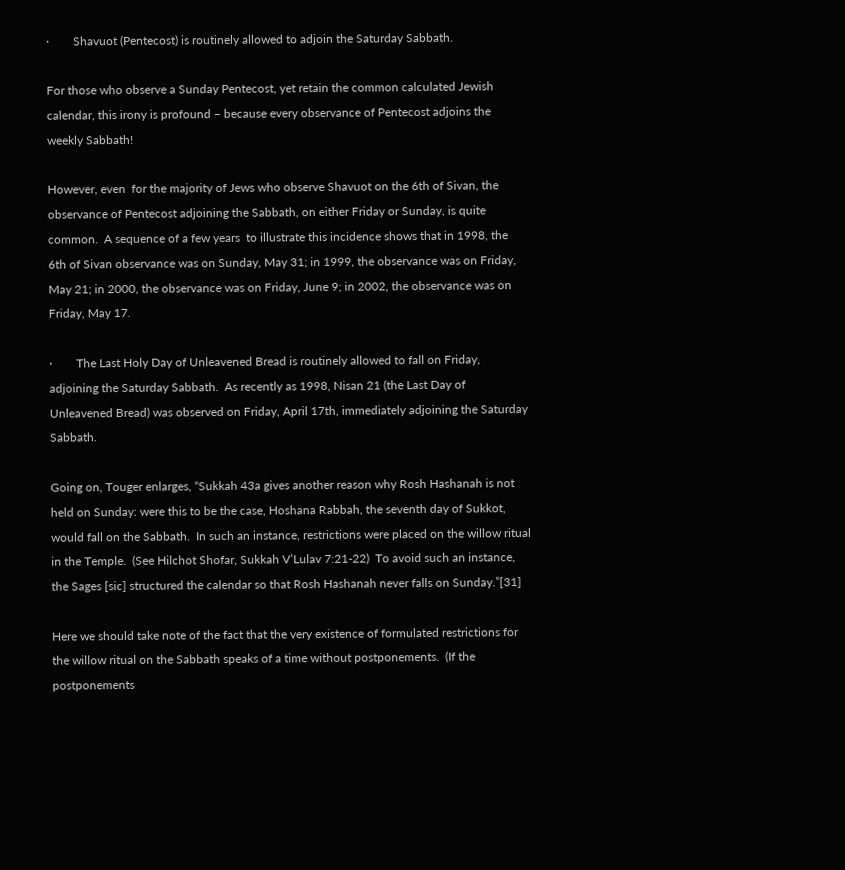·        Shavuot (Pentecost) is routinely allowed to adjoin the Saturday Sabbath.

For those who observe a Sunday Pentecost, yet retain the common calculated Jewish calendar, this irony is profound – because every observance of Pentecost adjoins the weekly Sabbath!

However, even  for the majority of Jews who observe Shavuot on the 6th of Sivan, the observance of Pentecost adjoining the Sabbath, on either Friday or Sunday, is quite common.  A sequence of a few years  to illustrate this incidence shows that in 1998, the 6th of Sivan observance was on Sunday, May 31; in 1999, the observance was on Friday, May 21; in 2000, the observance was on Friday, June 9; in 2002, the observance was on Friday, May 17.

·        The Last Holy Day of Unleavened Bread is routinely allowed to fall on Friday, adjoining the Saturday Sabbath.  As recently as 1998, Nisan 21 (the Last Day of Unleavened Bread) was observed on Friday, April 17th, immediately adjoining the Saturday Sabbath.

Going on, Touger enlarges, “Sukkah 43a gives another reason why Rosh Hashanah is not held on Sunday: were this to be the case, Hoshana Rabbah, the seventh day of Sukkot, would fall on the Sabbath.  In such an instance, restrictions were placed on the willow ritual in the Temple.  (See Hilchot Shofar, Sukkah V’Lulav 7:21-22)  To avoid such an instance, the Sages [sic] structured the calendar so that Rosh Hashanah never falls on Sunday.”[31]

Here we should take note of the fact that the very existence of formulated restrictions for the willow ritual on the Sabbath speaks of a time without postponements.  (If the postponements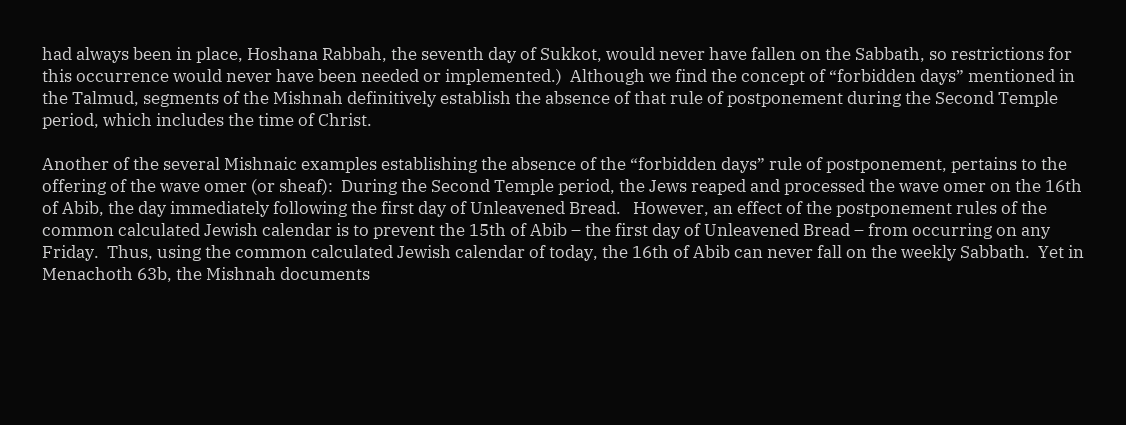had always been in place, Hoshana Rabbah, the seventh day of Sukkot, would never have fallen on the Sabbath, so restrictions for this occurrence would never have been needed or implemented.)  Although we find the concept of “forbidden days” mentioned in the Talmud, segments of the Mishnah definitively establish the absence of that rule of postponement during the Second Temple period, which includes the time of Christ.

Another of the several Mishnaic examples establishing the absence of the “forbidden days” rule of postponement, pertains to the offering of the wave omer (or sheaf):  During the Second Temple period, the Jews reaped and processed the wave omer on the 16th of Abib, the day immediately following the first day of Unleavened Bread.   However, an effect of the postponement rules of the common calculated Jewish calendar is to prevent the 15th of Abib – the first day of Unleavened Bread – from occurring on any Friday.  Thus, using the common calculated Jewish calendar of today, the 16th of Abib can never fall on the weekly Sabbath.  Yet in Menachoth 63b, the Mishnah documents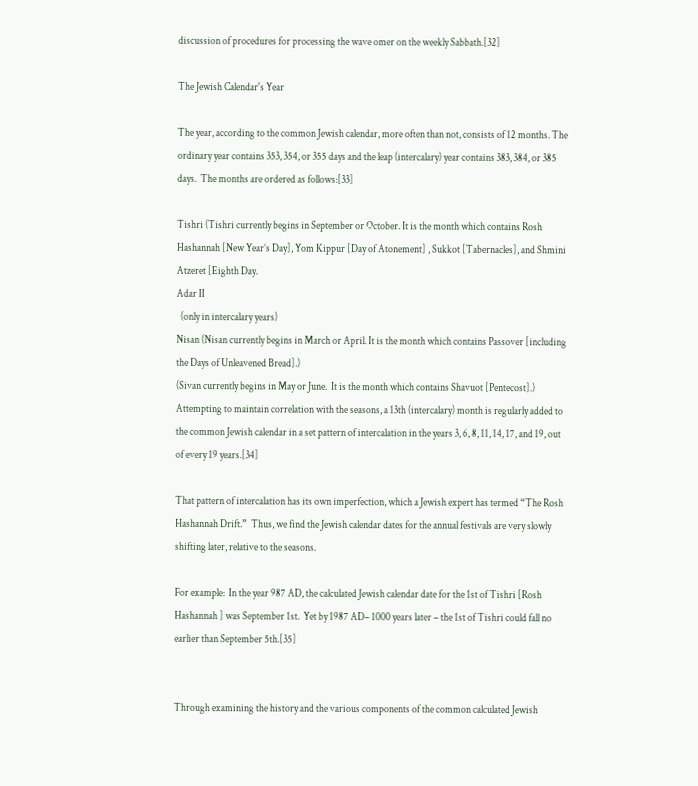discussion of procedures for processing the wave omer on the weekly Sabbath.[32]

The Jewish Calendar's Year

The year, according to the common Jewish calendar, more often than not, consists of 12 months. The ordinary year contains 353, 354, or 355 days and the leap (intercalary) year contains 383, 384, or 385 days.  The months are ordered as follows:[33]

Tishri (Tishri currently begins in September or October. It is the month which contains Rosh Hashannah [New Year’s Day], Yom Kippur [Day of Atonement] , Sukkot [Tabernacles], and Shmini Atzeret [Eighth Day.
Adar II
  (only in intercalary years)
Nisan (Nisan currently begins in March or April. It is the month which contains Passover [including the Days of Unleavened Bread].)
(Sivan currently begins in May or June.  It is the month which contains Shavuot [Pentecost].)
Attempting to maintain correlation with the seasons, a 13th (intercalary) month is regularly added to the common Jewish calendar in a set pattern of intercalation in the years 3, 6, 8, 11, 14, 17, and 19, out of every 19 years.[34]

That pattern of intercalation has its own imperfection, which a Jewish expert has termed “The Rosh Hashannah Drift.”  Thus, we find the Jewish calendar dates for the annual festivals are very slowly shifting later, relative to the seasons.

For example:  In the year 987 AD, the calculated Jewish calendar date for the 1st of Tishri [Rosh Hashannah ] was September 1st.  Yet by 1987 AD– 1000 years later – the 1st of Tishri could fall no earlier than September 5th.[35]


Through examining the history and the various components of the common calculated Jewish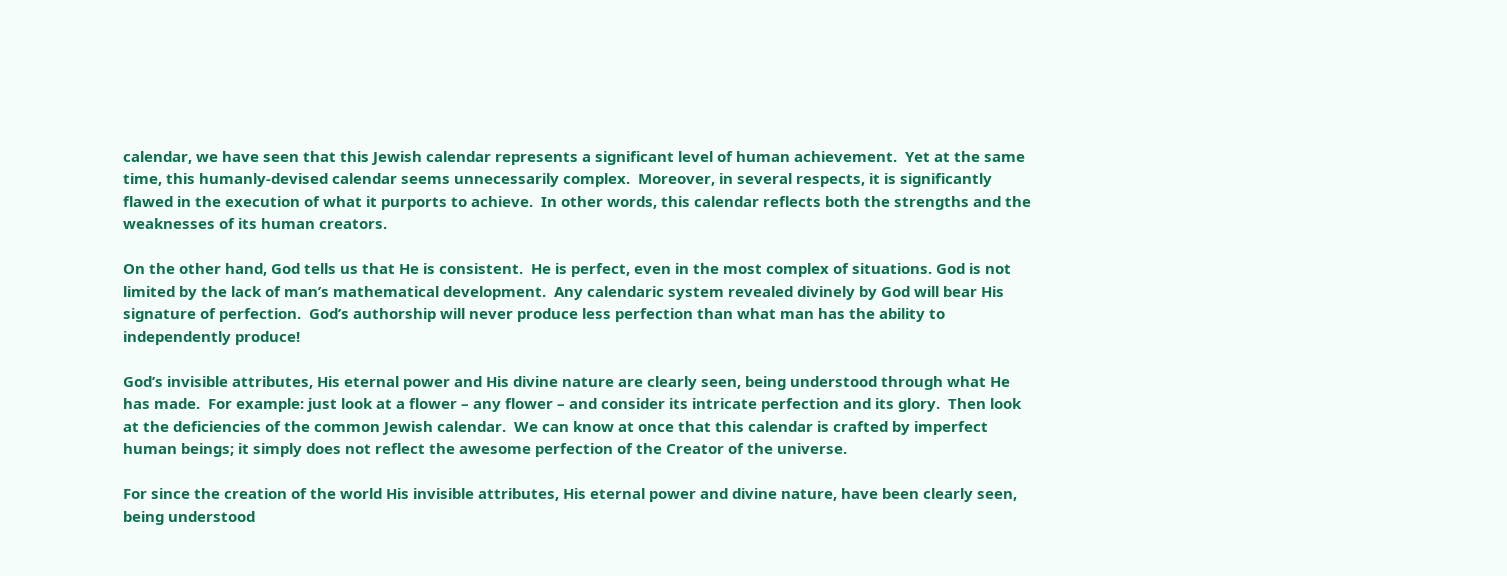calendar, we have seen that this Jewish calendar represents a significant level of human achievement.  Yet at the same time, this humanly-devised calendar seems unnecessarily complex.  Moreover, in several respects, it is significantly flawed in the execution of what it purports to achieve.  In other words, this calendar reflects both the strengths and the weaknesses of its human creators.

On the other hand, God tells us that He is consistent.  He is perfect, even in the most complex of situations. God is not limited by the lack of man’s mathematical development.  Any calendaric system revealed divinely by God will bear His signature of perfection.  God’s authorship will never produce less perfection than what man has the ability to independently produce!

God’s invisible attributes, His eternal power and His divine nature are clearly seen, being understood through what He has made.  For example: just look at a flower – any flower – and consider its intricate perfection and its glory.  Then look at the deficiencies of the common Jewish calendar.  We can know at once that this calendar is crafted by imperfect human beings; it simply does not reflect the awesome perfection of the Creator of the universe.

For since the creation of the world His invisible attributes, His eternal power and divine nature, have been clearly seen, being understood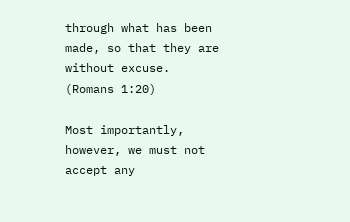through what has been made, so that they are without excuse.  (Romans 1:20)

Most importantly, however, we must not accept any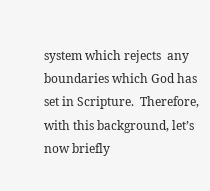system which rejects  any boundaries which God has set in Scripture.  Therefore, with this background, let’s now briefly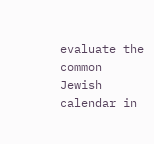evaluate the common Jewish calendar in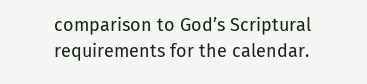comparison to God’s Scriptural requirements for the calendar.